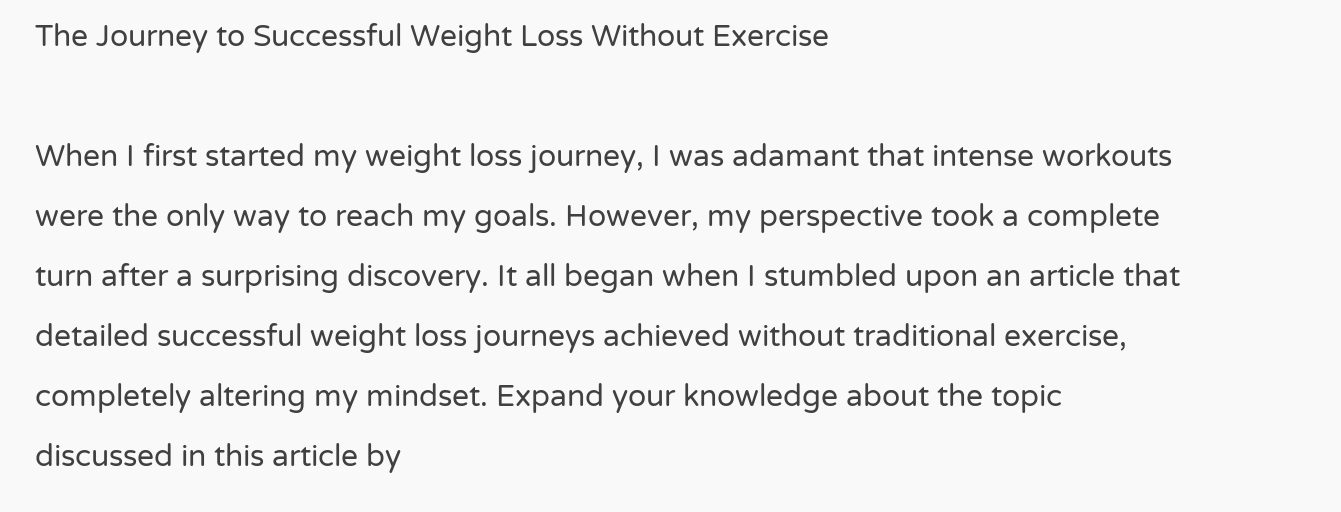The Journey to Successful Weight Loss Without Exercise

When I first started my weight loss journey, I was adamant that intense workouts were the only way to reach my goals. However, my perspective took a complete turn after a surprising discovery. It all began when I stumbled upon an article that detailed successful weight loss journeys achieved without traditional exercise, completely altering my mindset. Expand your knowledge about the topic discussed in this article by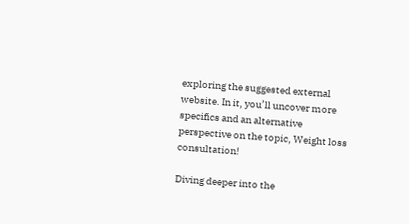exploring the suggested external website. In it, you’ll uncover more specifics and an alternative perspective on the topic, Weight loss consultation!

Diving deeper into the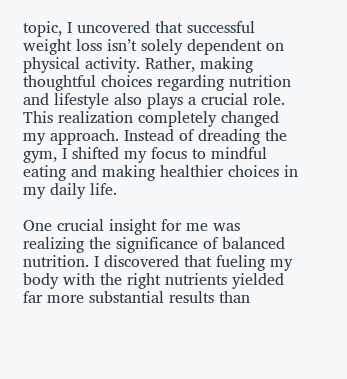topic, I uncovered that successful weight loss isn’t solely dependent on physical activity. Rather, making thoughtful choices regarding nutrition and lifestyle also plays a crucial role. This realization completely changed my approach. Instead of dreading the gym, I shifted my focus to mindful eating and making healthier choices in my daily life.

One crucial insight for me was realizing the significance of balanced nutrition. I discovered that fueling my body with the right nutrients yielded far more substantial results than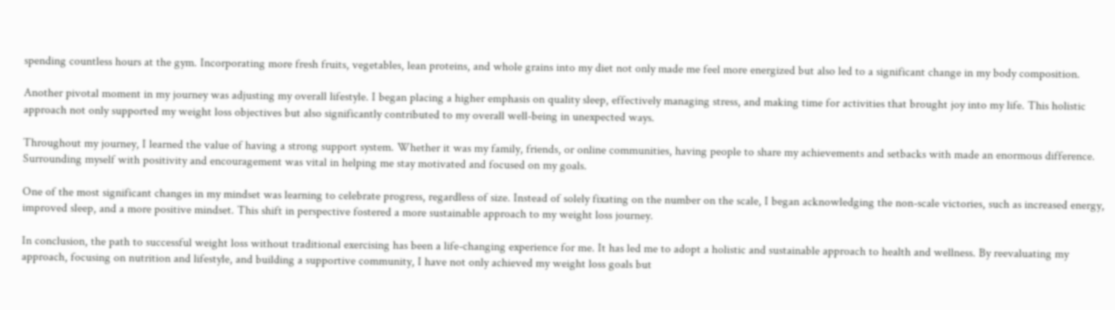spending countless hours at the gym. Incorporating more fresh fruits, vegetables, lean proteins, and whole grains into my diet not only made me feel more energized but also led to a significant change in my body composition.

Another pivotal moment in my journey was adjusting my overall lifestyle. I began placing a higher emphasis on quality sleep, effectively managing stress, and making time for activities that brought joy into my life. This holistic approach not only supported my weight loss objectives but also significantly contributed to my overall well-being in unexpected ways.

Throughout my journey, I learned the value of having a strong support system. Whether it was my family, friends, or online communities, having people to share my achievements and setbacks with made an enormous difference. Surrounding myself with positivity and encouragement was vital in helping me stay motivated and focused on my goals.

One of the most significant changes in my mindset was learning to celebrate progress, regardless of size. Instead of solely fixating on the number on the scale, I began acknowledging the non-scale victories, such as increased energy, improved sleep, and a more positive mindset. This shift in perspective fostered a more sustainable approach to my weight loss journey.

In conclusion, the path to successful weight loss without traditional exercising has been a life-changing experience for me. It has led me to adopt a holistic and sustainable approach to health and wellness. By reevaluating my approach, focusing on nutrition and lifestyle, and building a supportive community, I have not only achieved my weight loss goals but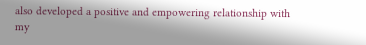also developed a positive and empowering relationship with my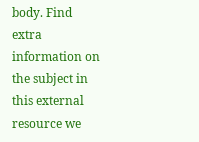body. Find extra information on the subject in this external resource we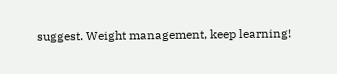suggest. Weight management, keep learning!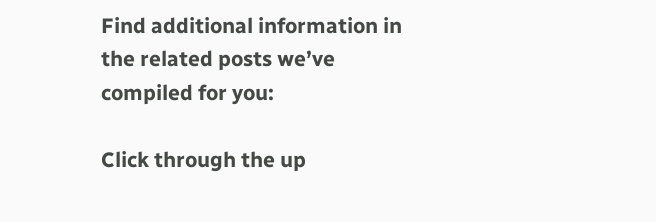Find additional information in the related posts we’ve compiled for you:

Click through the up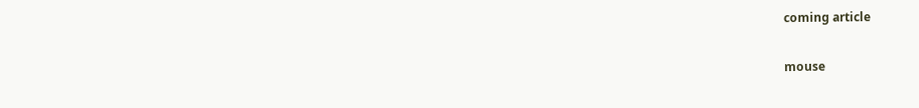coming article

mouse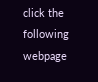click the following webpage